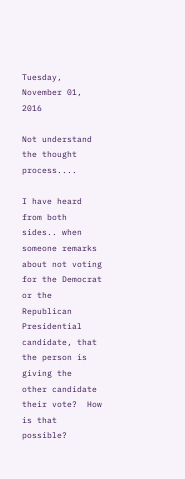Tuesday, November 01, 2016

Not understand the thought process....

I have heard from both sides.. when someone remarks
about not voting for the Democrat or the Republican
Presidential candidate, that the person is giving the
other candidate their vote?  How is that possible?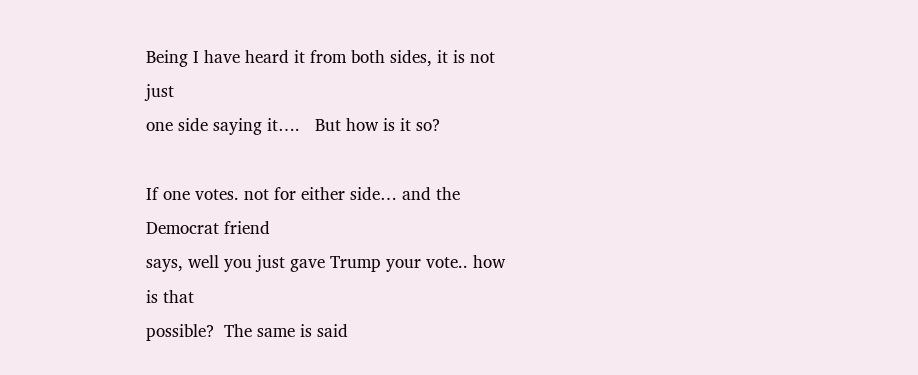Being I have heard it from both sides, it is not just
one side saying it….   But how is it so?

If one votes. not for either side… and the Democrat friend
says, well you just gave Trump your vote.. how is that
possible?  The same is said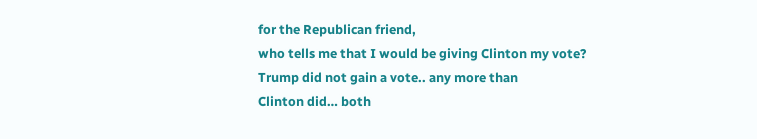for the Republican friend,
who tells me that I would be giving Clinton my vote?
Trump did not gain a vote.. any more than
Clinton did… both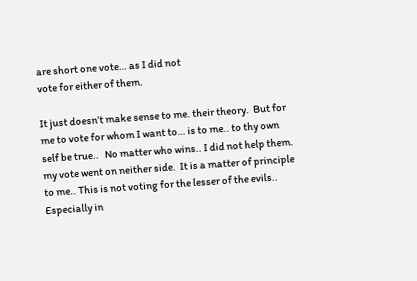are short one vote… as I did not
vote for either of them.

It just doesn’t make sense to me. their theory.  But for
me to vote for whom I want to… is to me.. to thy own
self be true..   No matter who wins.. I did not help them.
my vote went on neither side.  It is a matter of principle
to me.. This is not voting for the lesser of the evils..
Especially in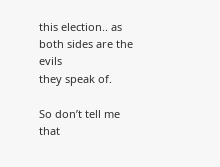this election.. as both sides are the evils
they speak of.

So don’t tell me that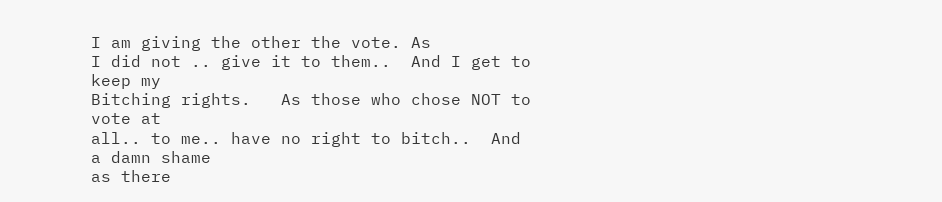I am giving the other the vote. As
I did not .. give it to them..  And I get to keep my
Bitching rights.   As those who chose NOT to vote at
all.. to me.. have no right to bitch..  And a damn shame
as there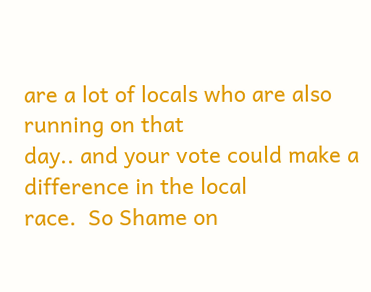are a lot of locals who are also running on that
day.. and your vote could make a difference in the local
race.  So Shame on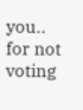you.. for not voting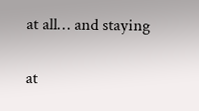at all… and staying

at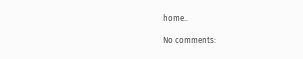home..

No comments: